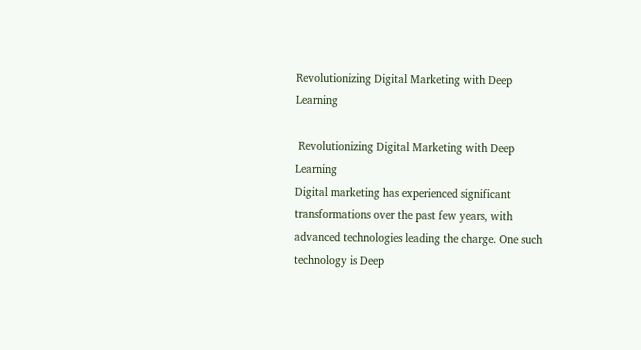Revolutionizing Digital Marketing with Deep Learning

 Revolutionizing Digital Marketing with Deep Learning
Digital marketing has experienced significant transformations over the past few years, with advanced technologies leading the charge. One such technology is Deep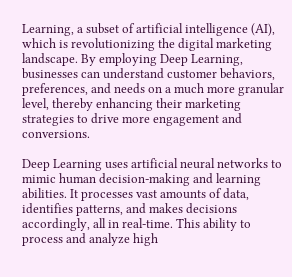Learning, a subset of artificial intelligence (AI), which is revolutionizing the digital marketing landscape. By employing Deep Learning, businesses can understand customer behaviors, preferences, and needs on a much more granular level, thereby enhancing their marketing strategies to drive more engagement and conversions.

Deep Learning uses artificial neural networks to mimic human decision-making and learning abilities. It processes vast amounts of data, identifies patterns, and makes decisions accordingly, all in real-time. This ability to process and analyze high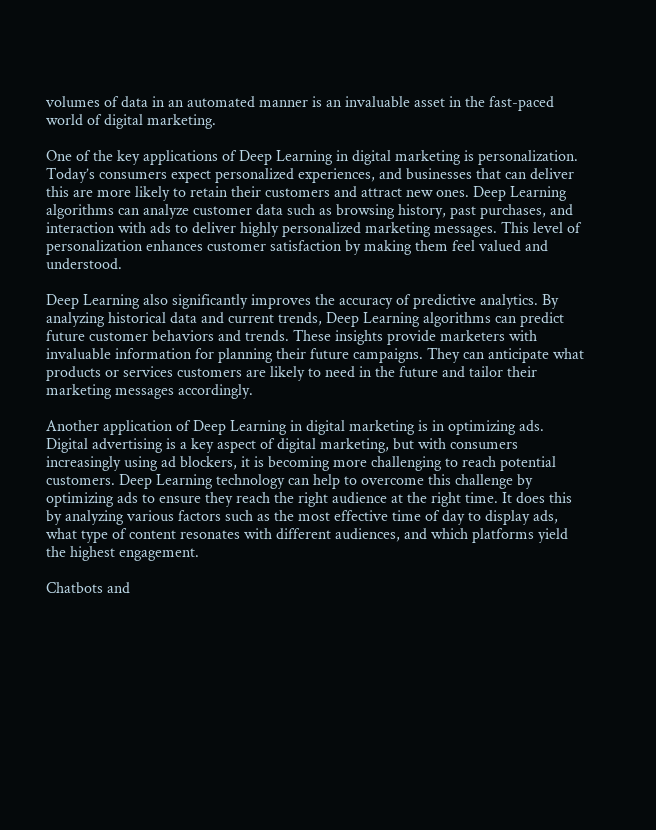volumes of data in an automated manner is an invaluable asset in the fast-paced world of digital marketing.

One of the key applications of Deep Learning in digital marketing is personalization. Today’s consumers expect personalized experiences, and businesses that can deliver this are more likely to retain their customers and attract new ones. Deep Learning algorithms can analyze customer data such as browsing history, past purchases, and interaction with ads to deliver highly personalized marketing messages. This level of personalization enhances customer satisfaction by making them feel valued and understood.

Deep Learning also significantly improves the accuracy of predictive analytics. By analyzing historical data and current trends, Deep Learning algorithms can predict future customer behaviors and trends. These insights provide marketers with invaluable information for planning their future campaigns. They can anticipate what products or services customers are likely to need in the future and tailor their marketing messages accordingly.

Another application of Deep Learning in digital marketing is in optimizing ads. Digital advertising is a key aspect of digital marketing, but with consumers increasingly using ad blockers, it is becoming more challenging to reach potential customers. Deep Learning technology can help to overcome this challenge by optimizing ads to ensure they reach the right audience at the right time. It does this by analyzing various factors such as the most effective time of day to display ads, what type of content resonates with different audiences, and which platforms yield the highest engagement.

Chatbots and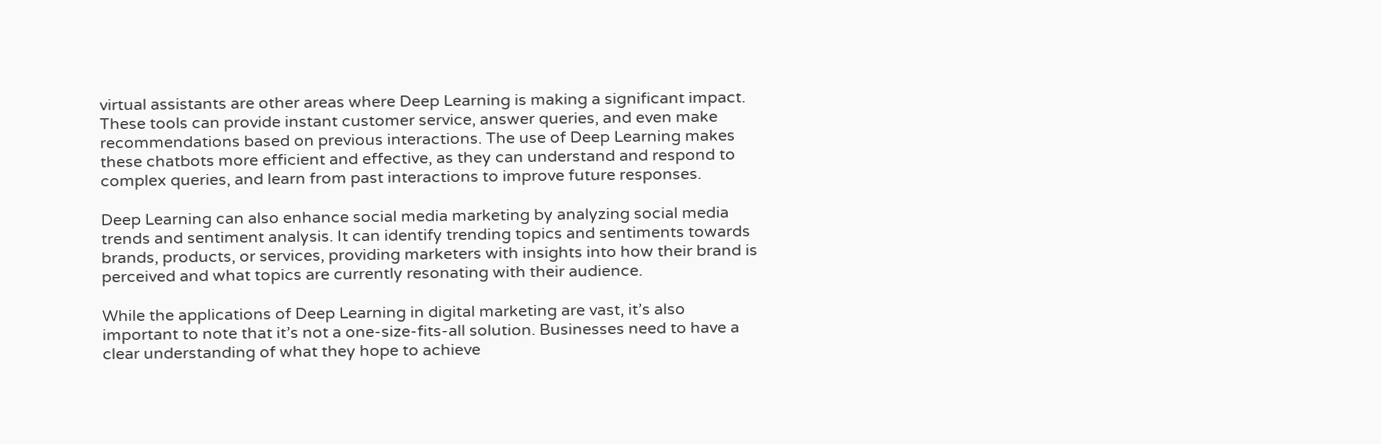virtual assistants are other areas where Deep Learning is making a significant impact. These tools can provide instant customer service, answer queries, and even make recommendations based on previous interactions. The use of Deep Learning makes these chatbots more efficient and effective, as they can understand and respond to complex queries, and learn from past interactions to improve future responses.

Deep Learning can also enhance social media marketing by analyzing social media trends and sentiment analysis. It can identify trending topics and sentiments towards brands, products, or services, providing marketers with insights into how their brand is perceived and what topics are currently resonating with their audience.

While the applications of Deep Learning in digital marketing are vast, it’s also important to note that it’s not a one-size-fits-all solution. Businesses need to have a clear understanding of what they hope to achieve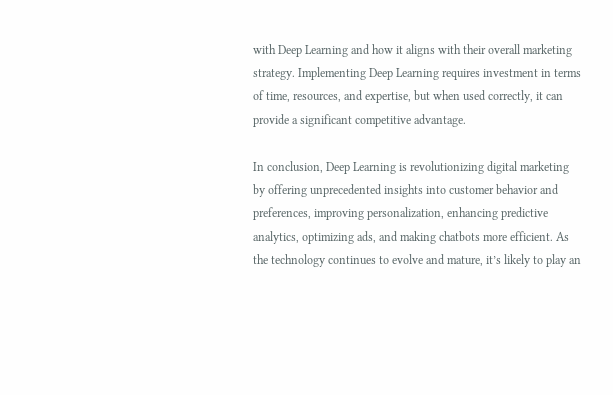with Deep Learning and how it aligns with their overall marketing strategy. Implementing Deep Learning requires investment in terms of time, resources, and expertise, but when used correctly, it can provide a significant competitive advantage.

In conclusion, Deep Learning is revolutionizing digital marketing by offering unprecedented insights into customer behavior and preferences, improving personalization, enhancing predictive analytics, optimizing ads, and making chatbots more efficient. As the technology continues to evolve and mature, it’s likely to play an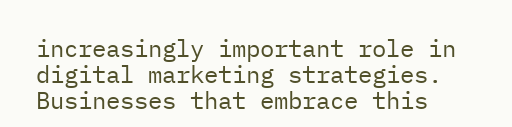increasingly important role in digital marketing strategies. Businesses that embrace this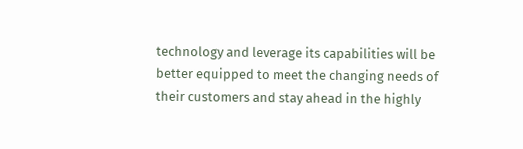technology and leverage its capabilities will be better equipped to meet the changing needs of their customers and stay ahead in the highly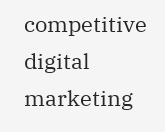competitive digital marketing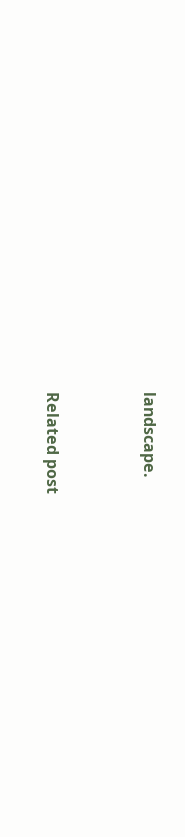landscape.



Related post